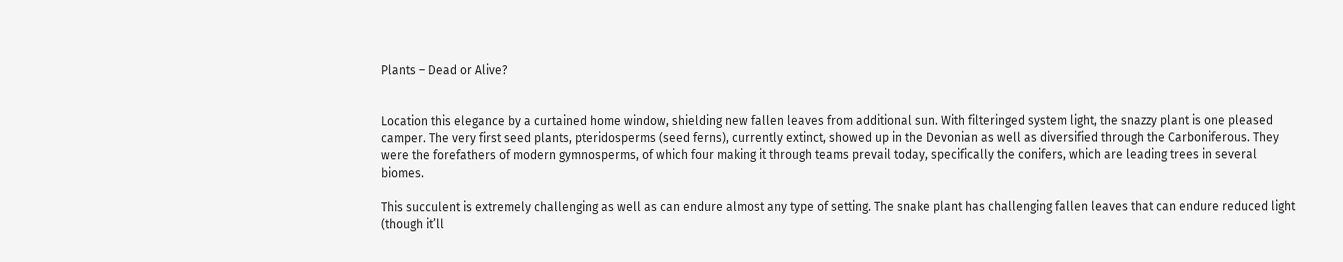Plants – Dead or Alive?


Location this elegance by a curtained home window, shielding new fallen leaves from additional sun. With filteringed system light, the snazzy plant is one pleased camper. The very first seed plants, pteridosperms (seed ferns), currently extinct, showed up in the Devonian as well as diversified through the Carboniferous. They were the forefathers of modern gymnosperms, of which four making it through teams prevail today, specifically the conifers, which are leading trees in several biomes.

This succulent is extremely challenging as well as can endure almost any type of setting. The snake plant has challenging fallen leaves that can endure reduced light (though it’ll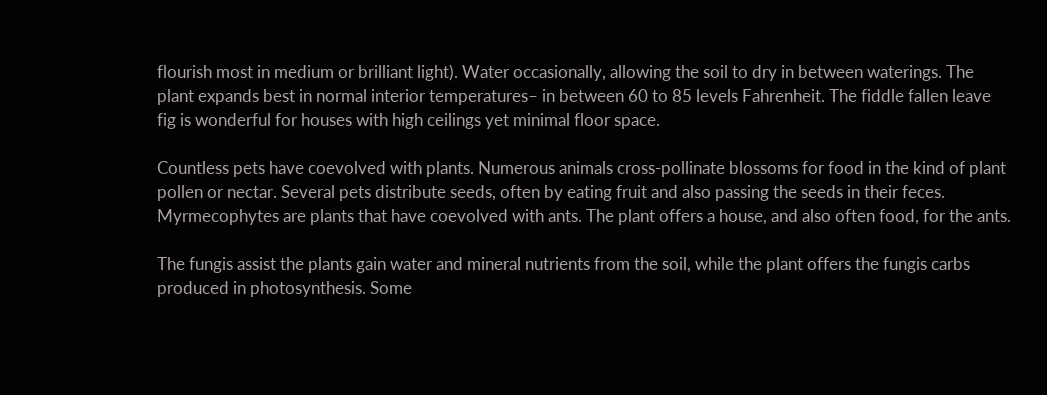flourish most in medium or brilliant light). Water occasionally, allowing the soil to dry in between waterings. The plant expands best in normal interior temperatures– in between 60 to 85 levels Fahrenheit. The fiddle fallen leave fig is wonderful for houses with high ceilings yet minimal floor space.

Countless pets have coevolved with plants. Numerous animals cross-pollinate blossoms for food in the kind of plant pollen or nectar. Several pets distribute seeds, often by eating fruit and also passing the seeds in their feces. Myrmecophytes are plants that have coevolved with ants. The plant offers a house, and also often food, for the ants.

The fungis assist the plants gain water and mineral nutrients from the soil, while the plant offers the fungis carbs produced in photosynthesis. Some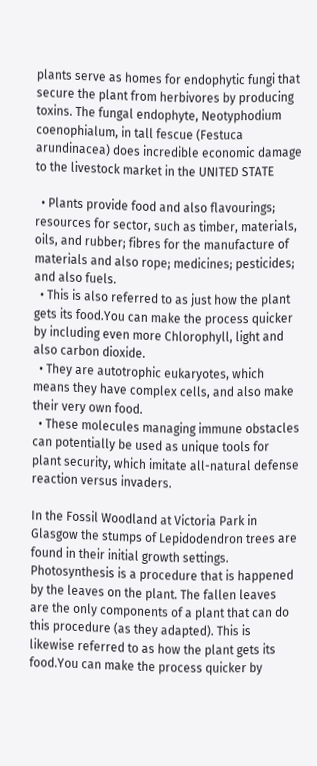plants serve as homes for endophytic fungi that secure the plant from herbivores by producing toxins. The fungal endophyte, Neotyphodium coenophialum, in tall fescue (Festuca arundinacea) does incredible economic damage to the livestock market in the UNITED STATE

  • Plants provide food and also flavourings; resources for sector, such as timber, materials, oils, and rubber; fibres for the manufacture of materials and also rope; medicines; pesticides; and also fuels.
  • This is also referred to as just how the plant gets its food.You can make the process quicker by including even more Chlorophyll, light and also carbon dioxide.
  • They are autotrophic eukaryotes, which means they have complex cells, and also make their very own food.
  • These molecules managing immune obstacles can potentially be used as unique tools for plant security, which imitate all-natural defense reaction versus invaders.

In the Fossil Woodland at Victoria Park in Glasgow the stumps of Lepidodendron trees are found in their initial growth settings. Photosynthesis is a procedure that is happened by the leaves on the plant. The fallen leaves are the only components of a plant that can do this procedure (as they adapted). This is likewise referred to as how the plant gets its food.You can make the process quicker by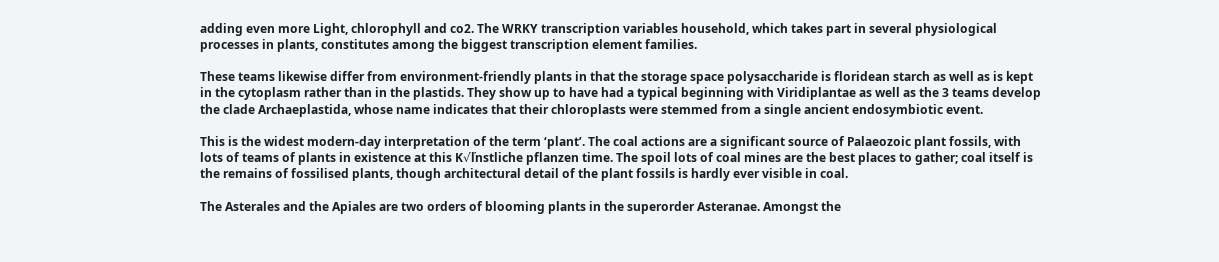adding even more Light, chlorophyll and co2. The WRKY transcription variables household, which takes part in several physiological processes in plants, constitutes among the biggest transcription element families.

These teams likewise differ from environment-friendly plants in that the storage space polysaccharide is floridean starch as well as is kept in the cytoplasm rather than in the plastids. They show up to have had a typical beginning with Viridiplantae as well as the 3 teams develop the clade Archaeplastida, whose name indicates that their chloroplasts were stemmed from a single ancient endosymbiotic event.

This is the widest modern-day interpretation of the term ‘plant’. The coal actions are a significant source of Palaeozoic plant fossils, with lots of teams of plants in existence at this K√ľnstliche pflanzen time. The spoil lots of coal mines are the best places to gather; coal itself is the remains of fossilised plants, though architectural detail of the plant fossils is hardly ever visible in coal.

The Asterales and the Apiales are two orders of blooming plants in the superorder Asteranae. Amongst the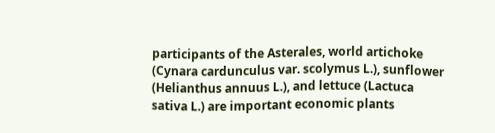participants of the Asterales, world artichoke (Cynara cardunculus var. scolymus L.), sunflower (Helianthus annuus L.), and lettuce (Lactuca sativa L.) are important economic plants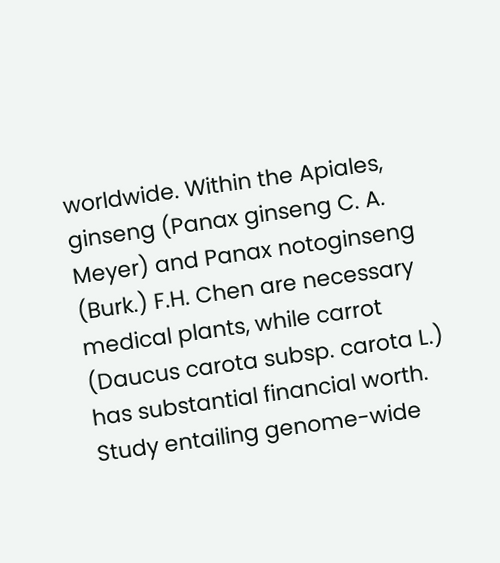worldwide. Within the Apiales, ginseng (Panax ginseng C. A. Meyer) and Panax notoginseng (Burk.) F.H. Chen are necessary medical plants, while carrot (Daucus carota subsp. carota L.) has substantial financial worth. Study entailing genome-wide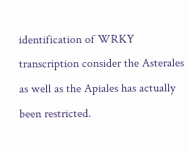identification of WRKY transcription consider the Asterales as well as the Apiales has actually been restricted.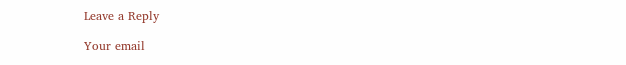Leave a Reply

Your email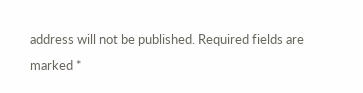address will not be published. Required fields are marked *